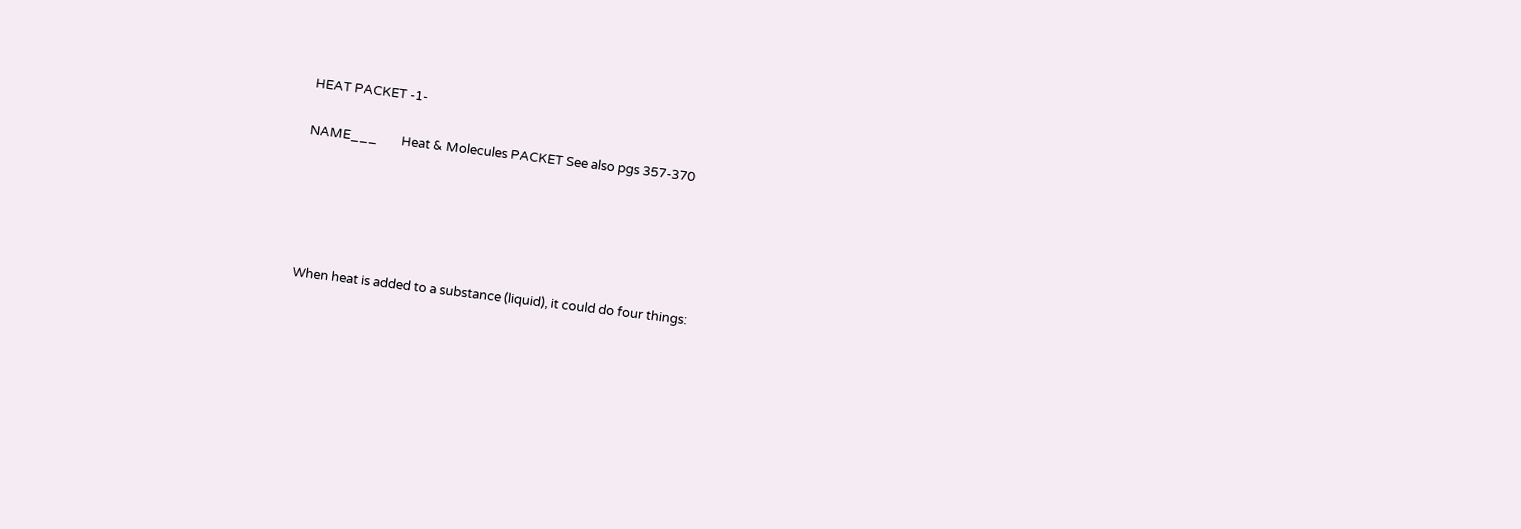HEAT PACKET -1-

NAME___        Heat & Molecules PACKET See also pgs 357-370





When heat is added to a substance (liquid), it could do four things: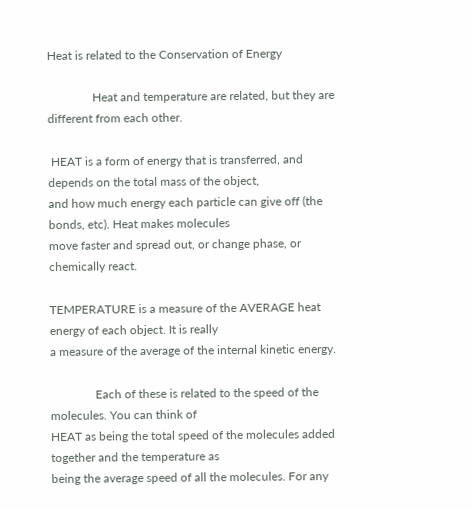Heat is related to the Conservation of Energy

               Heat and temperature are related, but they are different from each other.

 HEAT is a form of energy that is transferred, and depends on the total mass of the object,
and how much energy each particle can give off (the bonds, etc). Heat makes molecules
move faster and spread out, or change phase, or chemically react.

TEMPERATURE is a measure of the AVERAGE heat energy of each object. It is really
a measure of the average of the internal kinetic energy.

               Each of these is related to the speed of the molecules. You can think of
HEAT as being the total speed of the molecules added together and the temperature as
being the average speed of all the molecules. For any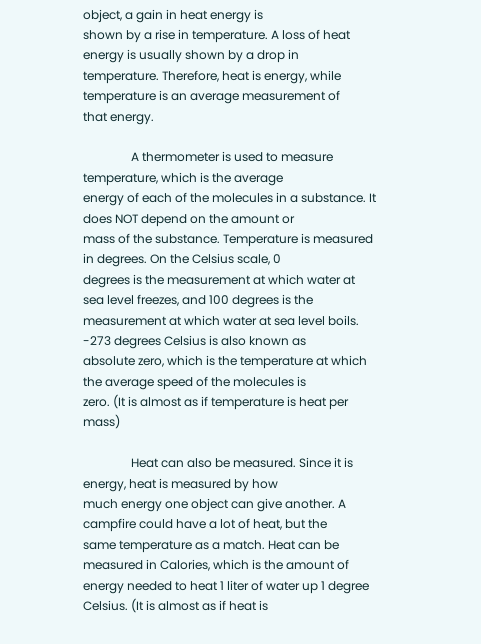object, a gain in heat energy is
shown by a rise in temperature. A loss of heat energy is usually shown by a drop in
temperature. Therefore, heat is energy, while temperature is an average measurement of
that energy.

                A thermometer is used to measure temperature, which is the average
energy of each of the molecules in a substance. It does NOT depend on the amount or
mass of the substance. Temperature is measured in degrees. On the Celsius scale, 0
degrees is the measurement at which water at sea level freezes, and 100 degrees is the
measurement at which water at sea level boils. -273 degrees Celsius is also known as
absolute zero, which is the temperature at which the average speed of the molecules is
zero. (It is almost as if temperature is heat per mass)

                Heat can also be measured. Since it is energy, heat is measured by how
much energy one object can give another. A campfire could have a lot of heat, but the
same temperature as a match. Heat can be measured in Calories, which is the amount of
energy needed to heat 1 liter of water up 1 degree Celsius. (It is almost as if heat is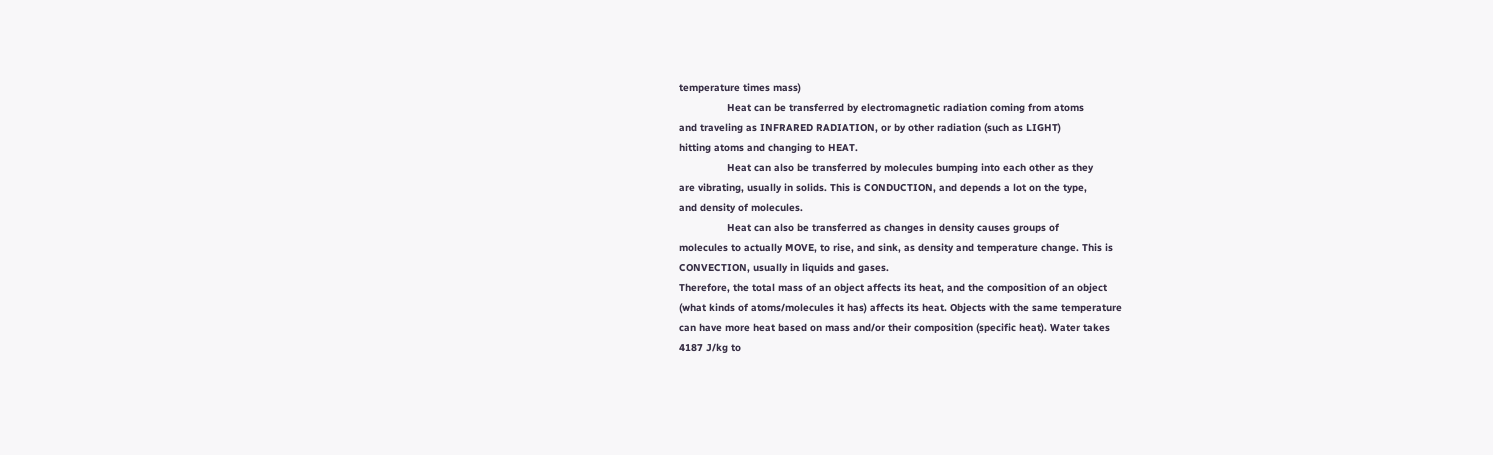temperature times mass)
                Heat can be transferred by electromagnetic radiation coming from atoms
and traveling as INFRARED RADIATION, or by other radiation (such as LIGHT)
hitting atoms and changing to HEAT.
                Heat can also be transferred by molecules bumping into each other as they
are vibrating, usually in solids. This is CONDUCTION, and depends a lot on the type,
and density of molecules.
                Heat can also be transferred as changes in density causes groups of
molecules to actually MOVE, to rise, and sink, as density and temperature change. This is
CONVECTION, usually in liquids and gases.
Therefore, the total mass of an object affects its heat, and the composition of an object
(what kinds of atoms/molecules it has) affects its heat. Objects with the same temperature
can have more heat based on mass and/or their composition (specific heat). Water takes
4187 J/kg to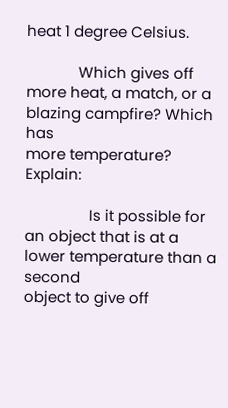heat 1 degree Celsius.

             Which gives off more heat, a match, or a blazing campfire? Which has
more temperature? Explain:

                Is it possible for an object that is at a lower temperature than a second
object to give off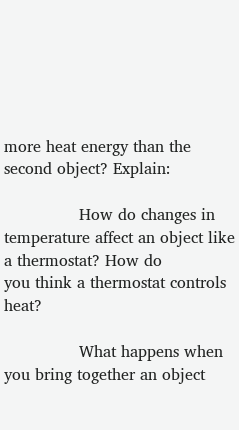more heat energy than the second object? Explain:

               How do changes in temperature affect an object like a thermostat? How do
you think a thermostat controls heat?

               What happens when you bring together an object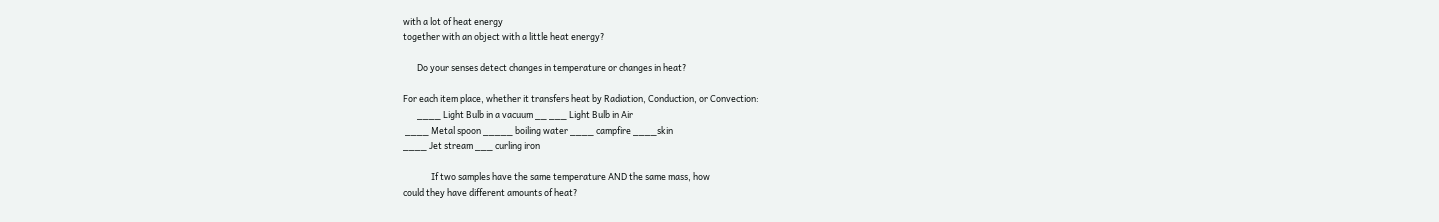with a lot of heat energy
together with an object with a little heat energy?

       Do your senses detect changes in temperature or changes in heat?

For each item place, whether it transfers heat by Radiation, Conduction, or Convection:
       ____ Light Bulb in a vacuum __ ___ Light Bulb in Air
 ____ Metal spoon _____ boiling water ____ campfire ____skin
____ Jet stream ___ curling iron

              If two samples have the same temperature AND the same mass, how
could they have different amounts of heat?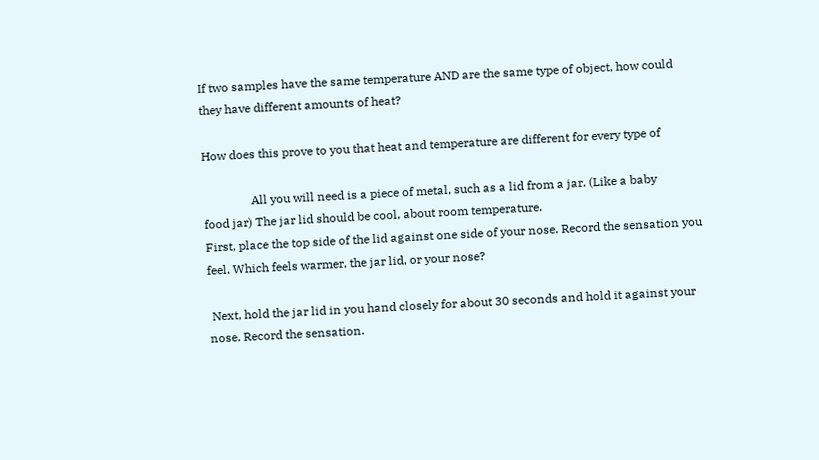If two samples have the same temperature AND are the same type of object, how could
they have different amounts of heat?

How does this prove to you that heat and temperature are different for every type of

                All you will need is a piece of metal, such as a lid from a jar. (Like a baby
food jar) The jar lid should be cool, about room temperature.
First, place the top side of the lid against one side of your nose. Record the sensation you
feel. Which feels warmer, the jar lid, or your nose?

 Next, hold the jar lid in you hand closely for about 30 seconds and hold it against your
nose. Record the sensation.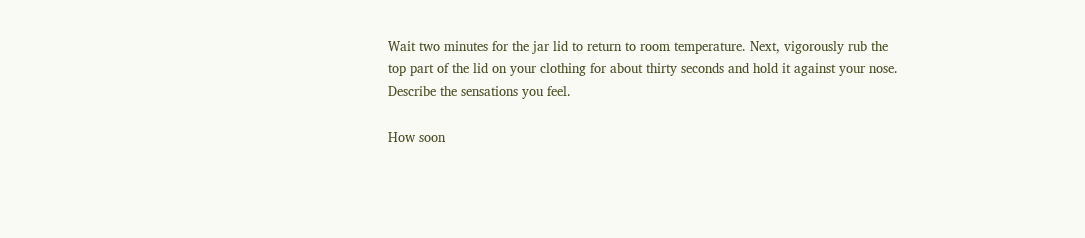Wait two minutes for the jar lid to return to room temperature. Next, vigorously rub the
top part of the lid on your clothing for about thirty seconds and hold it against your nose.
Describe the sensations you feel.

How soon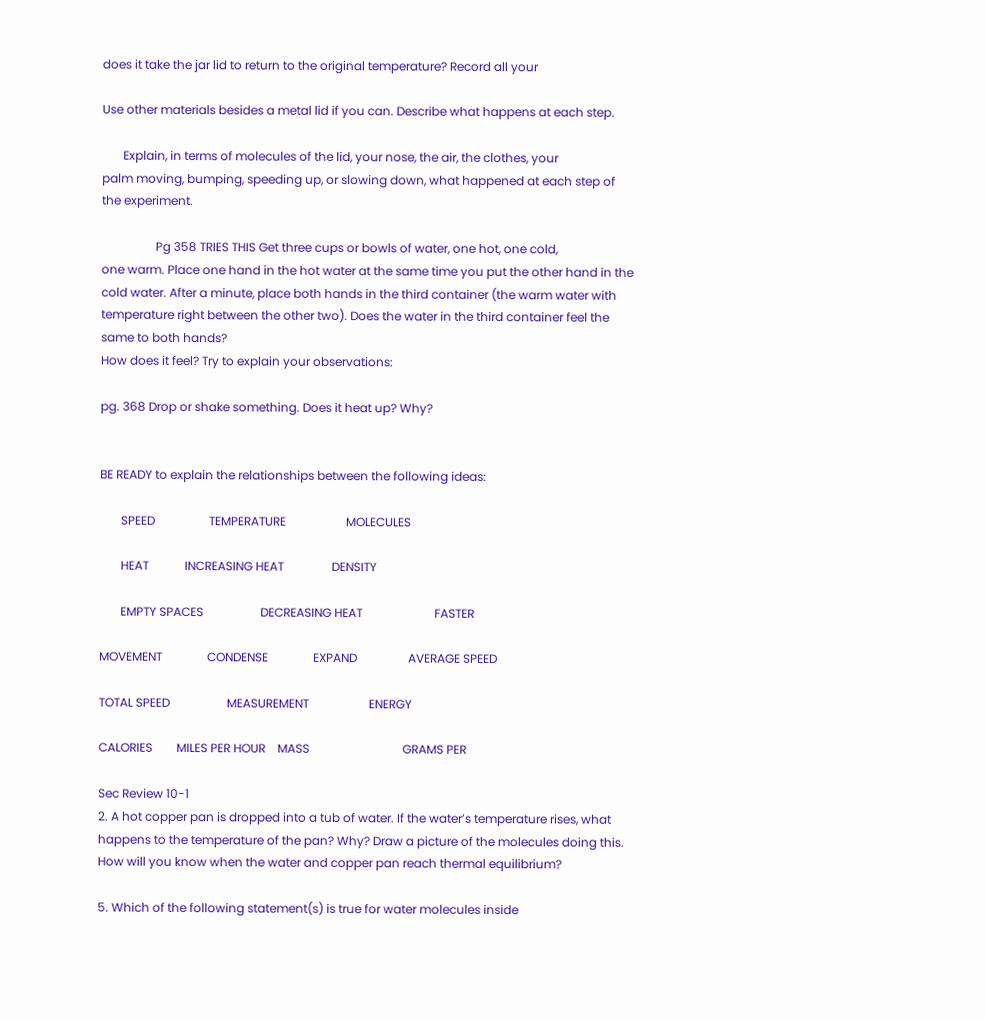does it take the jar lid to return to the original temperature? Record all your

Use other materials besides a metal lid if you can. Describe what happens at each step.

       Explain, in terms of molecules of the lid, your nose, the air, the clothes, your
palm moving, bumping, speeding up, or slowing down, what happened at each step of
the experiment.

                  Pg 358 TRIES THIS Get three cups or bowls of water, one hot, one cold,
one warm. Place one hand in the hot water at the same time you put the other hand in the
cold water. After a minute, place both hands in the third container (the warm water with
temperature right between the other two). Does the water in the third container feel the
same to both hands?
How does it feel? Try to explain your observations:

pg. 368 Drop or shake something. Does it heat up? Why?


BE READY to explain the relationships between the following ideas:

       SPEED                  TEMPERATURE                    MOLECULES

       HEAT            INCREASING HEAT                DENSITY

       EMPTY SPACES                   DECREASING HEAT                        FASTER

MOVEMENT               CONDENSE               EXPAND                 AVERAGE SPEED

TOTAL SPEED                   MEASUREMENT                    ENERGY

CALORIES        MILES PER HOUR    MASS                               GRAMS PER

Sec Review 10-1
2. A hot copper pan is dropped into a tub of water. If the water’s temperature rises, what
happens to the temperature of the pan? Why? Draw a picture of the molecules doing this.
How will you know when the water and copper pan reach thermal equilibrium?

5. Which of the following statement(s) is true for water molecules inside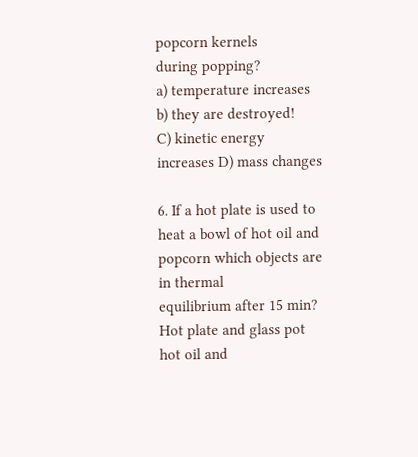popcorn kernels
during popping?
a) temperature increases      b) they are destroyed!
C) kinetic energy increases D) mass changes

6. If a hot plate is used to heat a bowl of hot oil and popcorn which objects are in thermal
equilibrium after 15 min?
Hot plate and glass pot          hot oil and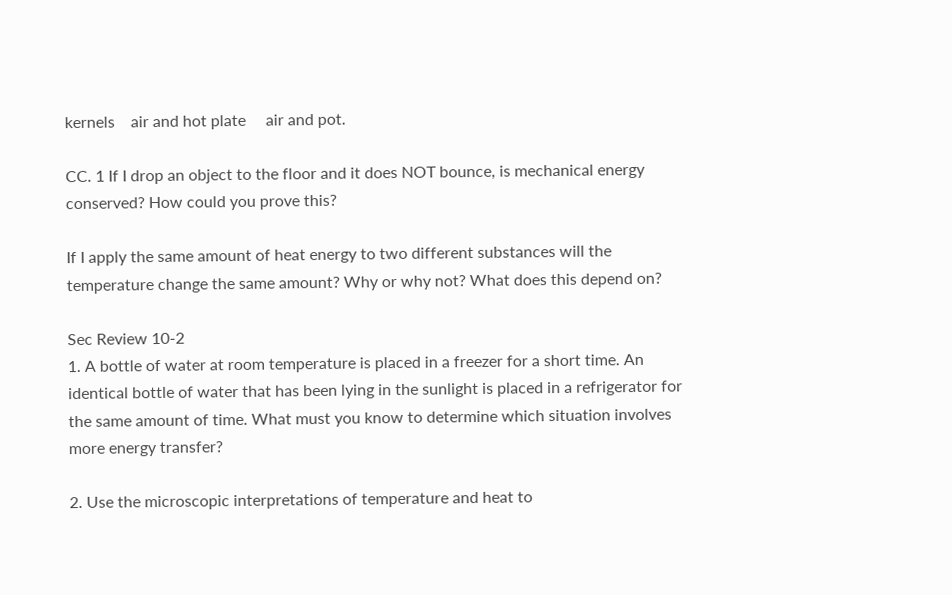kernels    air and hot plate     air and pot.

CC. 1 If I drop an object to the floor and it does NOT bounce, is mechanical energy
conserved? How could you prove this?

If I apply the same amount of heat energy to two different substances will the
temperature change the same amount? Why or why not? What does this depend on?

Sec Review 10-2
1. A bottle of water at room temperature is placed in a freezer for a short time. An
identical bottle of water that has been lying in the sunlight is placed in a refrigerator for
the same amount of time. What must you know to determine which situation involves
more energy transfer?

2. Use the microscopic interpretations of temperature and heat to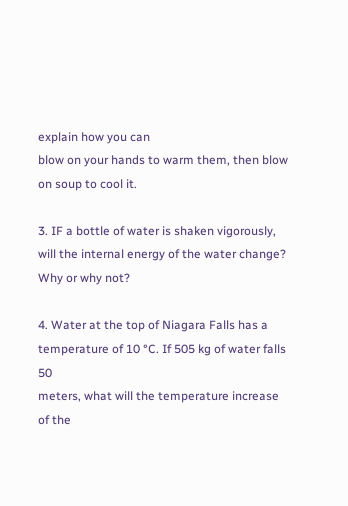explain how you can
blow on your hands to warm them, then blow on soup to cool it.

3. IF a bottle of water is shaken vigorously, will the internal energy of the water change?
Why or why not?

4. Water at the top of Niagara Falls has a temperature of 10 °C. If 505 kg of water falls 50
meters, what will the temperature increase of the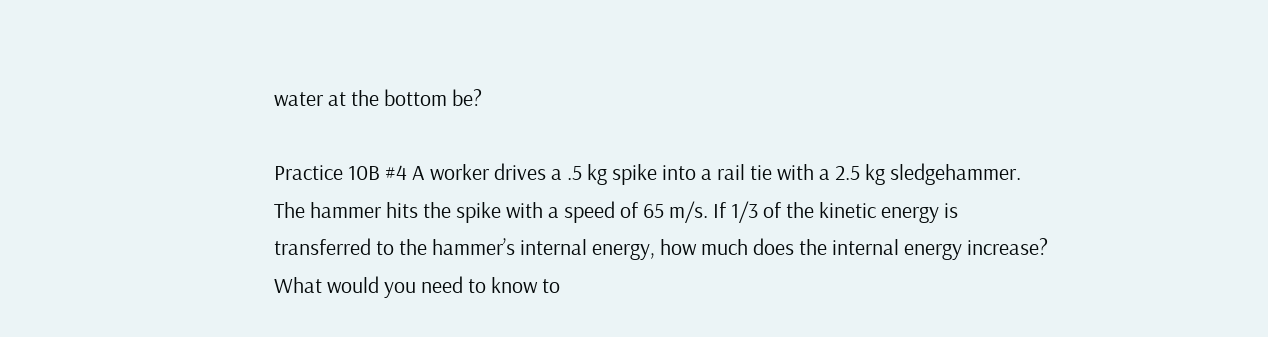water at the bottom be?

Practice 10B #4 A worker drives a .5 kg spike into a rail tie with a 2.5 kg sledgehammer.
The hammer hits the spike with a speed of 65 m/s. If 1/3 of the kinetic energy is
transferred to the hammer’s internal energy, how much does the internal energy increase?
What would you need to know to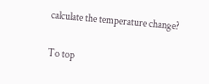calculate the temperature change?

To top